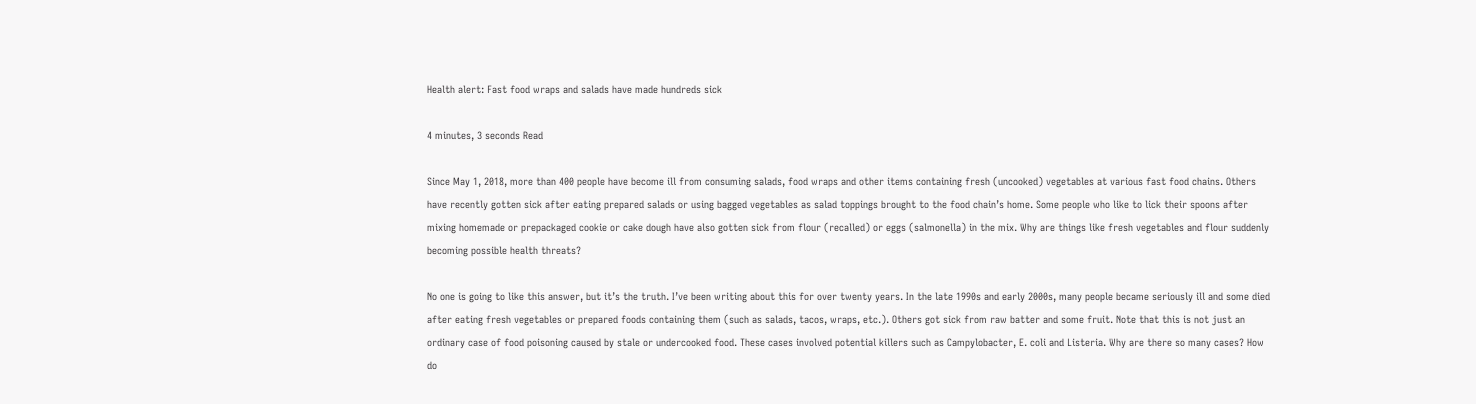Health alert: Fast food wraps and salads have made hundreds sick

4 minutes, 3 seconds Read

Since May 1, 2018, more than 400 people have become ill from consuming salads, food wraps and other items containing fresh (uncooked) vegetables at various fast food chains. Others have recently gotten sick after eating prepared salads or using bagged vegetables as salad toppings brought to the food chain’s home. Some people who like to lick their spoons after mixing homemade or prepackaged cookie or cake dough have also gotten sick from flour (recalled) or eggs (salmonella) in the mix. Why are things like fresh vegetables and flour suddenly becoming possible health threats?

No one is going to like this answer, but it’s the truth. I’ve been writing about this for over twenty years. In the late 1990s and early 2000s, many people became seriously ill and some died after eating fresh vegetables or prepared foods containing them (such as salads, tacos, wraps, etc.). Others got sick from raw batter and some fruit. Note that this is not just an ordinary case of food poisoning caused by stale or undercooked food. These cases involved potential killers such as Campylobacter, E. coli and Listeria. Why are there so many cases? How do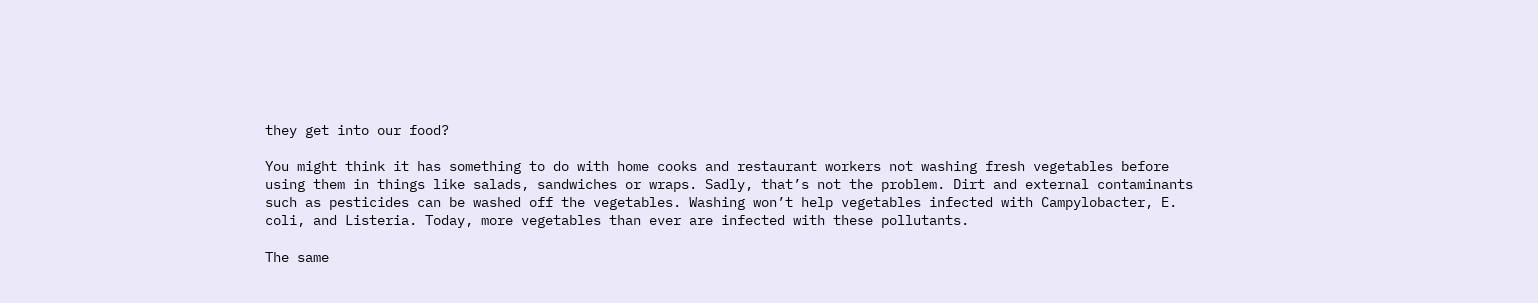they get into our food?

You might think it has something to do with home cooks and restaurant workers not washing fresh vegetables before using them in things like salads, sandwiches or wraps. Sadly, that’s not the problem. Dirt and external contaminants such as pesticides can be washed off the vegetables. Washing won’t help vegetables infected with Campylobacter, E. coli, and Listeria. Today, more vegetables than ever are infected with these pollutants.

The same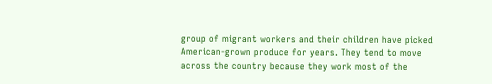group of migrant workers and their children have picked American-grown produce for years. They tend to move across the country because they work most of the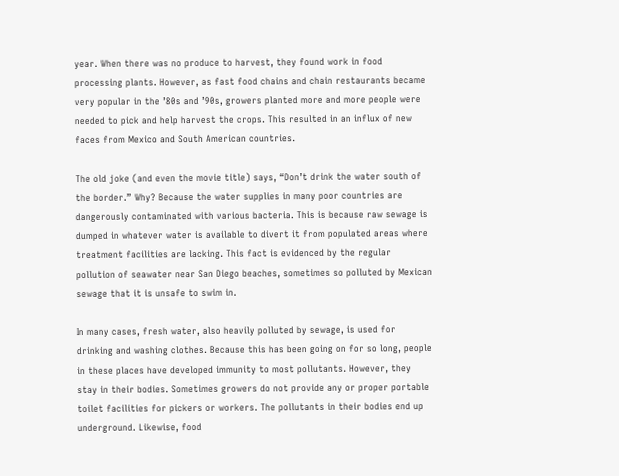year. When there was no produce to harvest, they found work in food processing plants. However, as fast food chains and chain restaurants became very popular in the ’80s and ’90s, growers planted more and more people were needed to pick and help harvest the crops. This resulted in an influx of new faces from Mexico and South American countries.

The old joke (and even the movie title) says, “Don’t drink the water south of the border.” Why? Because the water supplies in many poor countries are dangerously contaminated with various bacteria. This is because raw sewage is dumped in whatever water is available to divert it from populated areas where treatment facilities are lacking. This fact is evidenced by the regular pollution of seawater near San Diego beaches, sometimes so polluted by Mexican sewage that it is unsafe to swim in.

In many cases, fresh water, also heavily polluted by sewage, is used for drinking and washing clothes. Because this has been going on for so long, people in these places have developed immunity to most pollutants. However, they stay in their bodies. Sometimes growers do not provide any or proper portable toilet facilities for pickers or workers. The pollutants in their bodies end up underground. Likewise, food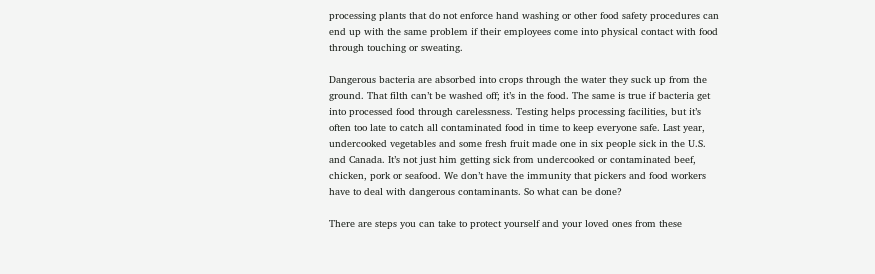processing plants that do not enforce hand washing or other food safety procedures can end up with the same problem if their employees come into physical contact with food through touching or sweating.

Dangerous bacteria are absorbed into crops through the water they suck up from the ground. That filth can’t be washed off; it’s in the food. The same is true if bacteria get into processed food through carelessness. Testing helps processing facilities, but it’s often too late to catch all contaminated food in time to keep everyone safe. Last year, undercooked vegetables and some fresh fruit made one in six people sick in the U.S. and Canada. It’s not just him getting sick from undercooked or contaminated beef, chicken, pork or seafood. We don’t have the immunity that pickers and food workers have to deal with dangerous contaminants. So what can be done?

There are steps you can take to protect yourself and your loved ones from these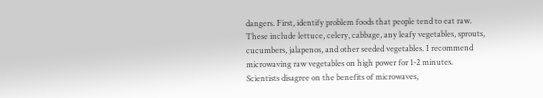dangers. First, identify problem foods that people tend to eat raw. These include lettuce, celery, cabbage, any leafy vegetables, sprouts, cucumbers, jalapenos, and other seeded vegetables. I recommend microwaving raw vegetables on high power for 1-2 minutes. Scientists disagree on the benefits of microwaves,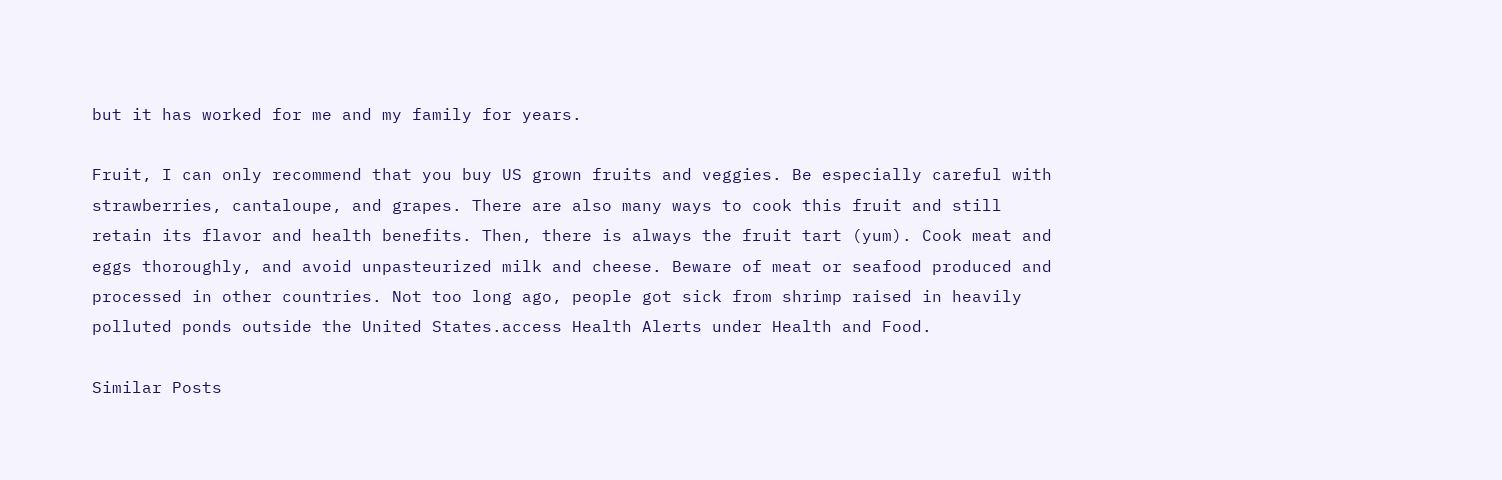but it has worked for me and my family for years.

Fruit, I can only recommend that you buy US grown fruits and veggies. Be especially careful with strawberries, cantaloupe, and grapes. There are also many ways to cook this fruit and still retain its flavor and health benefits. Then, there is always the fruit tart (yum). Cook meat and eggs thoroughly, and avoid unpasteurized milk and cheese. Beware of meat or seafood produced and processed in other countries. Not too long ago, people got sick from shrimp raised in heavily polluted ponds outside the United States.access Health Alerts under Health and Food.

Similar Posts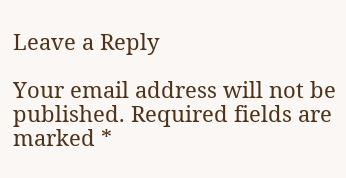Leave a Reply

Your email address will not be published. Required fields are marked *